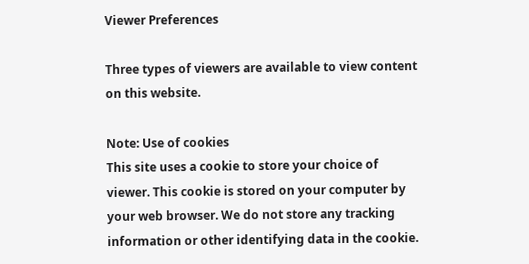Viewer Preferences

Three types of viewers are available to view content on this website.

Note: Use of cookies
This site uses a cookie to store your choice of viewer. This cookie is stored on your computer by your web browser. We do not store any tracking information or other identifying data in the cookie.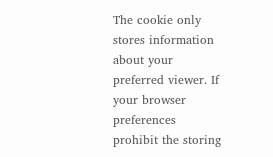The cookie only stores information about your preferred viewer. If your browser preferences prohibit the storing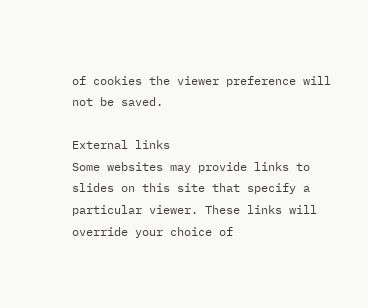of cookies the viewer preference will not be saved.

External links
Some websites may provide links to slides on this site that specify a particular viewer. These links will override your choice of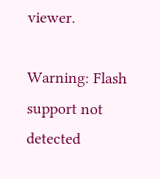viewer.

Warning: Flash support not detected